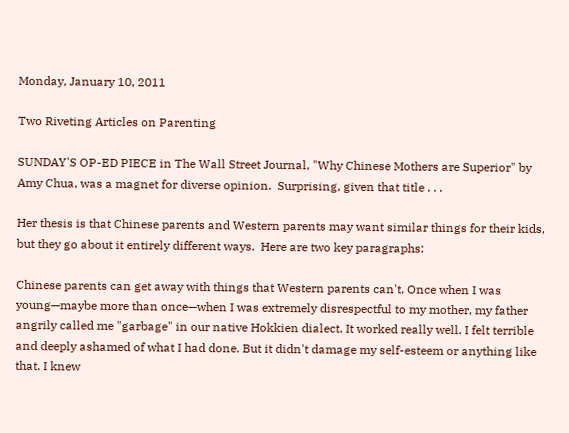Monday, January 10, 2011

Two Riveting Articles on Parenting

SUNDAY'S OP-ED PIECE in The Wall Street Journal, "Why Chinese Mothers are Superior" by Amy Chua, was a magnet for diverse opinion.  Surprising, given that title . . .

Her thesis is that Chinese parents and Western parents may want similar things for their kids, but they go about it entirely different ways.  Here are two key paragraphs:

Chinese parents can get away with things that Western parents can't. Once when I was young—maybe more than once—when I was extremely disrespectful to my mother, my father angrily called me "garbage" in our native Hokkien dialect. It worked really well. I felt terrible and deeply ashamed of what I had done. But it didn't damage my self-esteem or anything like that. I knew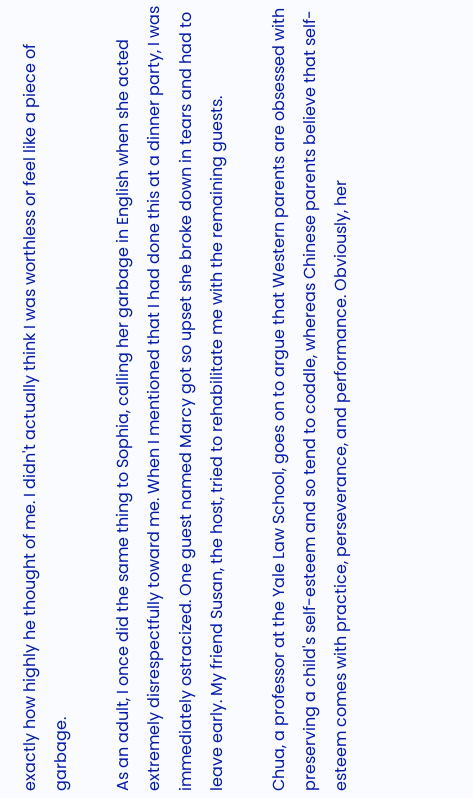exactly how highly he thought of me. I didn't actually think I was worthless or feel like a piece of garbage.

As an adult, I once did the same thing to Sophia, calling her garbage in English when she acted extremely disrespectfully toward me. When I mentioned that I had done this at a dinner party, I was immediately ostracized. One guest named Marcy got so upset she broke down in tears and had to leave early. My friend Susan, the host, tried to rehabilitate me with the remaining guests.

Chua, a professor at the Yale Law School, goes on to argue that Western parents are obsessed with preserving a child's self-esteem and so tend to coddle, whereas Chinese parents believe that self-esteem comes with practice, perseverance, and performance. Obviously, her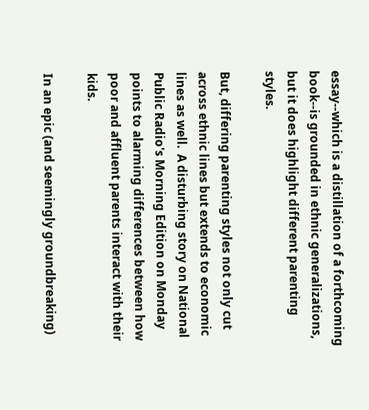essay--which is a distillation of a forthcoming book--is grounded in ethnic generalizations, but it does highlight different parenting styles.

But, differing parenting styles not only cut across ethnic lines but extends to economic lines as well.  A disturbing story on National Public Radio's Morning Edition on Monday points to alarming differences between how poor and affluent parents interact with their kids.

In an epic (and seemingly groundbreaking)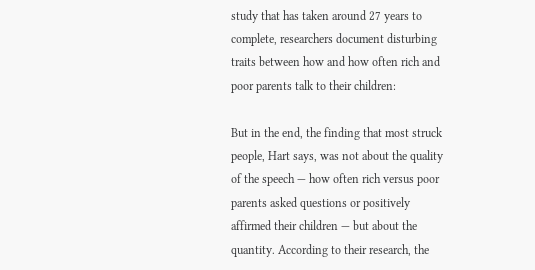study that has taken around 27 years to complete, researchers document disturbing traits between how and how often rich and poor parents talk to their children:

But in the end, the finding that most struck people, Hart says, was not about the quality of the speech — how often rich versus poor parents asked questions or positively affirmed their children — but about the quantity. According to their research, the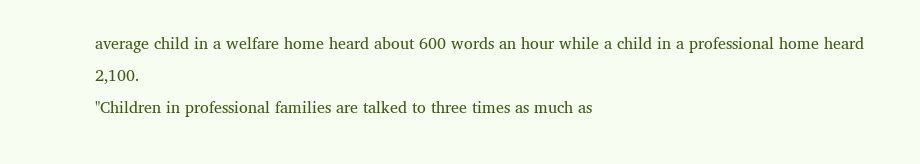average child in a welfare home heard about 600 words an hour while a child in a professional home heard 2,100.
"Children in professional families are talked to three times as much as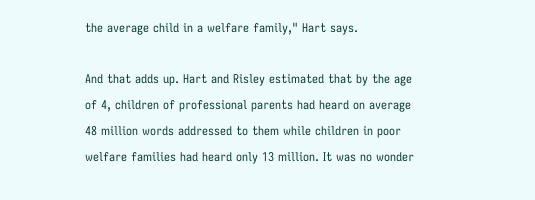the average child in a welfare family," Hart says.

And that adds up. Hart and Risley estimated that by the age of 4, children of professional parents had heard on average 48 million words addressed to them while children in poor welfare families had heard only 13 million. It was no wonder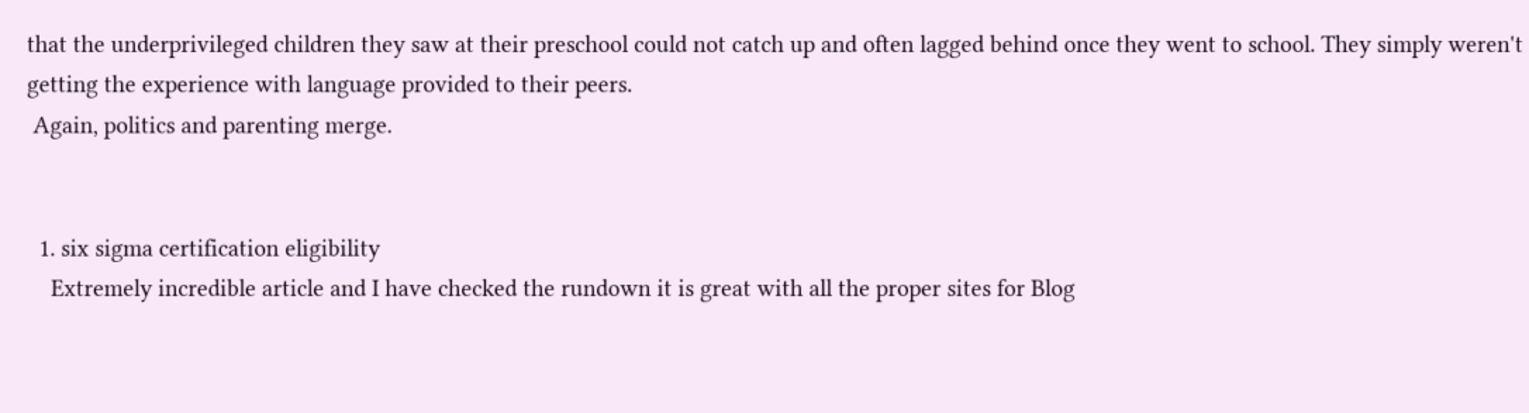that the underprivileged children they saw at their preschool could not catch up and often lagged behind once they went to school. They simply weren't getting the experience with language provided to their peers.
 Again, politics and parenting merge.


  1. six sigma certification eligibility
    Extremely incredible article and I have checked the rundown it is great with all the proper sites for Blog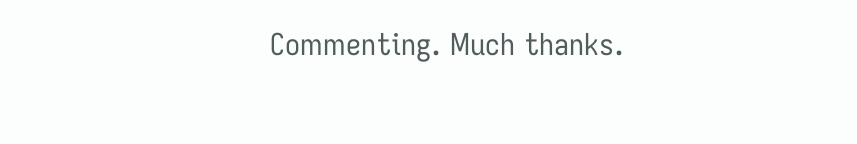Commenting. Much thanks.